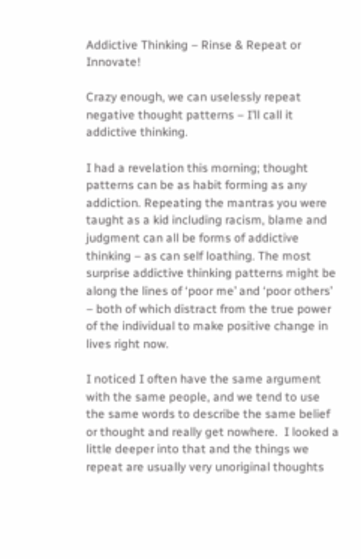Addictive Thinking – Rinse & Repeat or Innovate!

Crazy enough, we can uselessly repeat negative thought patterns – I’ll call it addictive thinking.

I had a revelation this morning; thought patterns can be as habit forming as any addiction. Repeating the mantras you were taught as a kid including racism, blame and judgment can all be forms of addictive thinking – as can self loathing. The most surprise addictive thinking patterns might be along the lines of ‘poor me’ and ‘poor others’ – both of which distract from the true power of the individual to make positive change in lives right now.

I noticed I often have the same argument with the same people, and we tend to use the same words to describe the same belief or thought and really get nowhere.  I looked a little deeper into that and the things we repeat are usually very unoriginal thoughts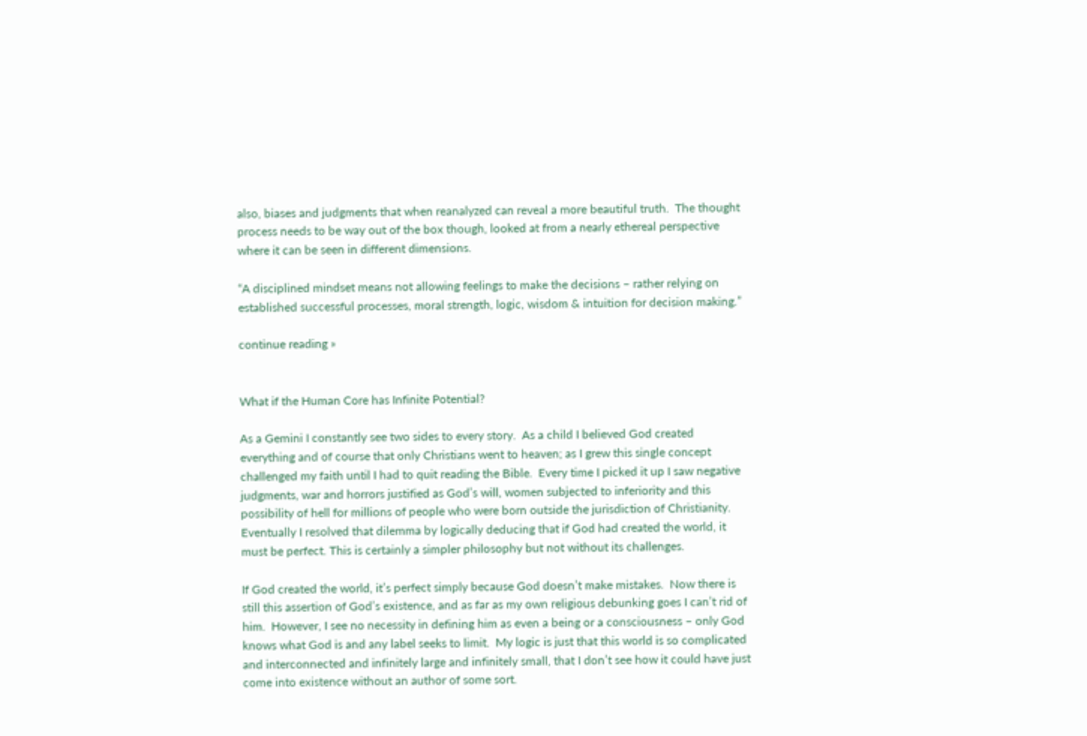also, biases and judgments that when reanalyzed can reveal a more beautiful truth.  The thought process needs to be way out of the box though, looked at from a nearly ethereal perspective where it can be seen in different dimensions.

“A disciplined mindset means not allowing feelings to make the decisions – rather relying on established successful processes, moral strength, logic, wisdom & intuition for decision making.”

continue reading »


What if the Human Core has Infinite Potential?

As a Gemini I constantly see two sides to every story.  As a child I believed God created everything and of course that only Christians went to heaven; as I grew this single concept challenged my faith until I had to quit reading the Bible.  Every time I picked it up I saw negative judgments, war and horrors justified as God’s will, women subjected to inferiority and this possibility of hell for millions of people who were born outside the jurisdiction of Christianity.  Eventually I resolved that dilemma by logically deducing that if God had created the world, it must be perfect. This is certainly a simpler philosophy but not without its challenges.

If God created the world, it’s perfect simply because God doesn’t make mistakes.  Now there is still this assertion of God’s existence, and as far as my own religious debunking goes I can’t rid of him.  However, I see no necessity in defining him as even a being or a consciousness – only God knows what God is and any label seeks to limit.  My logic is just that this world is so complicated and interconnected and infinitely large and infinitely small, that I don’t see how it could have just come into existence without an author of some sort.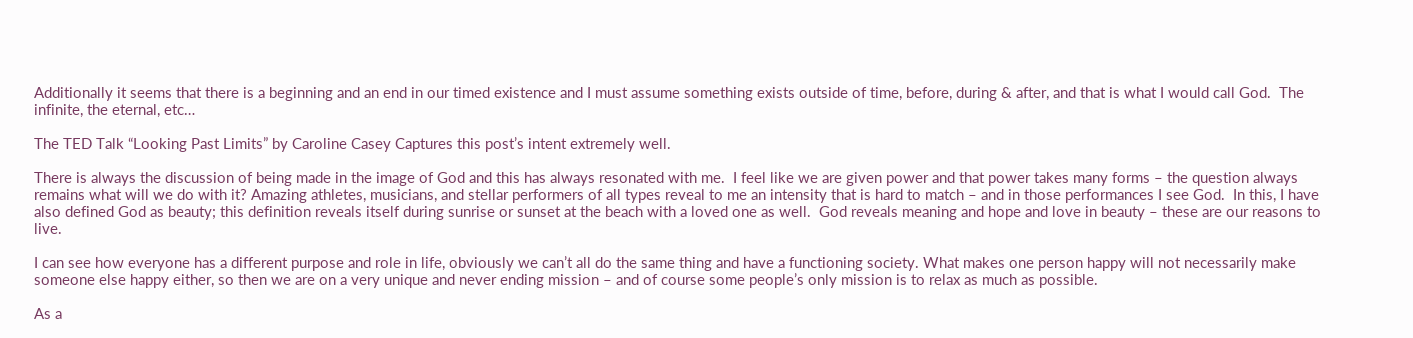Additionally it seems that there is a beginning and an end in our timed existence and I must assume something exists outside of time, before, during & after, and that is what I would call God.  The infinite, the eternal, etc…

The TED Talk “Looking Past Limits” by Caroline Casey Captures this post’s intent extremely well.

There is always the discussion of being made in the image of God and this has always resonated with me.  I feel like we are given power and that power takes many forms – the question always remains what will we do with it? Amazing athletes, musicians, and stellar performers of all types reveal to me an intensity that is hard to match – and in those performances I see God.  In this, I have also defined God as beauty; this definition reveals itself during sunrise or sunset at the beach with a loved one as well.  God reveals meaning and hope and love in beauty – these are our reasons to live.

I can see how everyone has a different purpose and role in life, obviously we can’t all do the same thing and have a functioning society. What makes one person happy will not necessarily make someone else happy either, so then we are on a very unique and never ending mission – and of course some people’s only mission is to relax as much as possible.

As a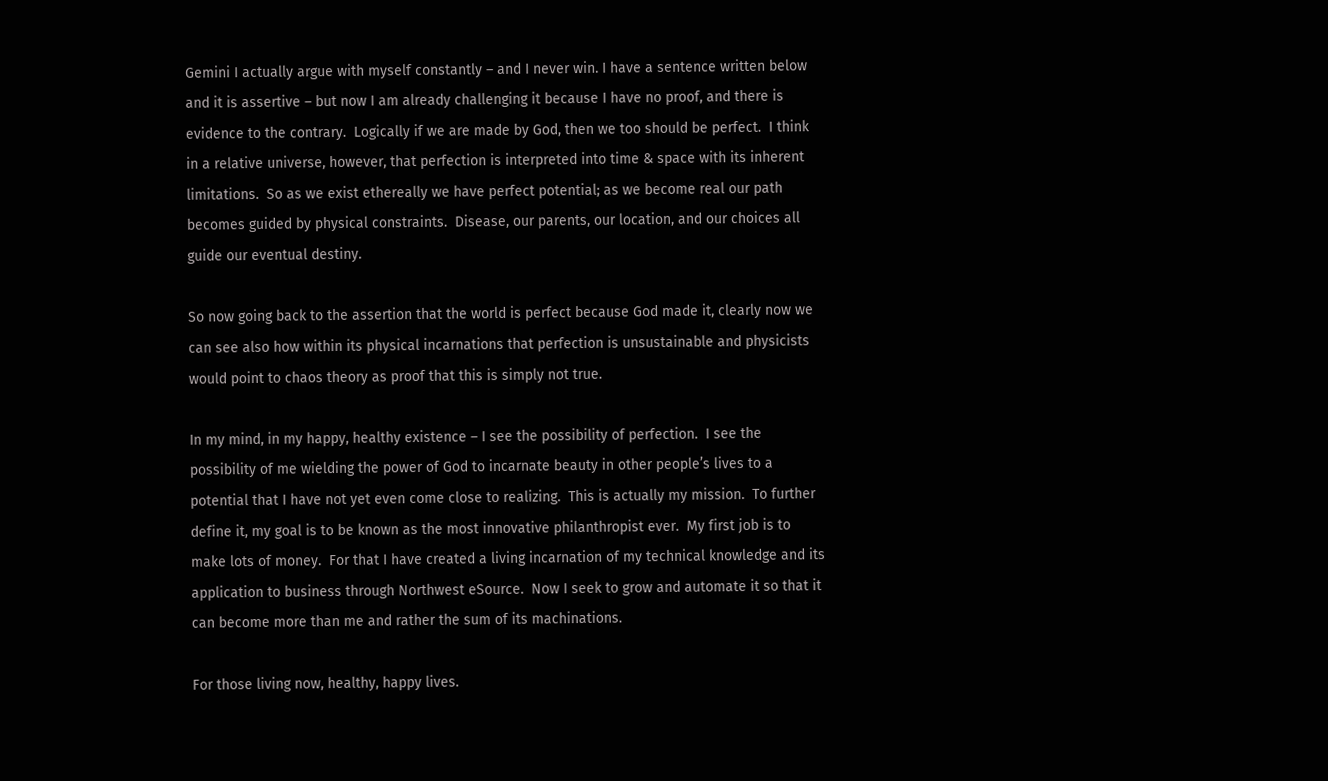Gemini I actually argue with myself constantly – and I never win. I have a sentence written below and it is assertive – but now I am already challenging it because I have no proof, and there is evidence to the contrary.  Logically if we are made by God, then we too should be perfect.  I think in a relative universe, however, that perfection is interpreted into time & space with its inherent limitations.  So as we exist ethereally we have perfect potential; as we become real our path becomes guided by physical constraints.  Disease, our parents, our location, and our choices all guide our eventual destiny.

So now going back to the assertion that the world is perfect because God made it, clearly now we can see also how within its physical incarnations that perfection is unsustainable and physicists would point to chaos theory as proof that this is simply not true.

In my mind, in my happy, healthy existence – I see the possibility of perfection.  I see the possibility of me wielding the power of God to incarnate beauty in other people’s lives to a potential that I have not yet even come close to realizing.  This is actually my mission.  To further define it, my goal is to be known as the most innovative philanthropist ever.  My first job is to make lots of money.  For that I have created a living incarnation of my technical knowledge and its application to business through Northwest eSource.  Now I seek to grow and automate it so that it can become more than me and rather the sum of its machinations.

For those living now, healthy, happy lives.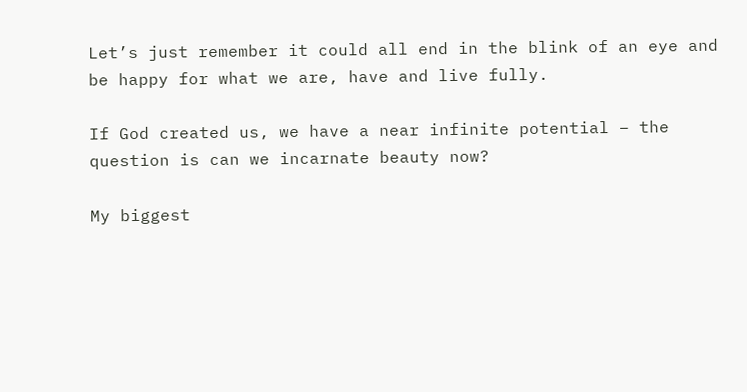Let’s just remember it could all end in the blink of an eye and be happy for what we are, have and live fully.

If God created us, we have a near infinite potential – the question is can we incarnate beauty now?

My biggest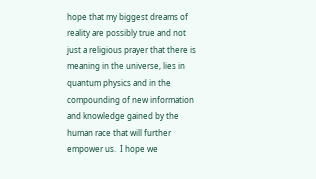hope that my biggest dreams of reality are possibly true and not just a religious prayer that there is meaning in the universe, lies in quantum physics and in the compounding of new information and knowledge gained by the human race that will further empower us.  I hope we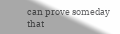can prove someday that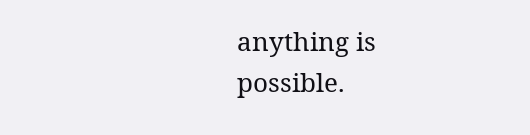anything is possible.